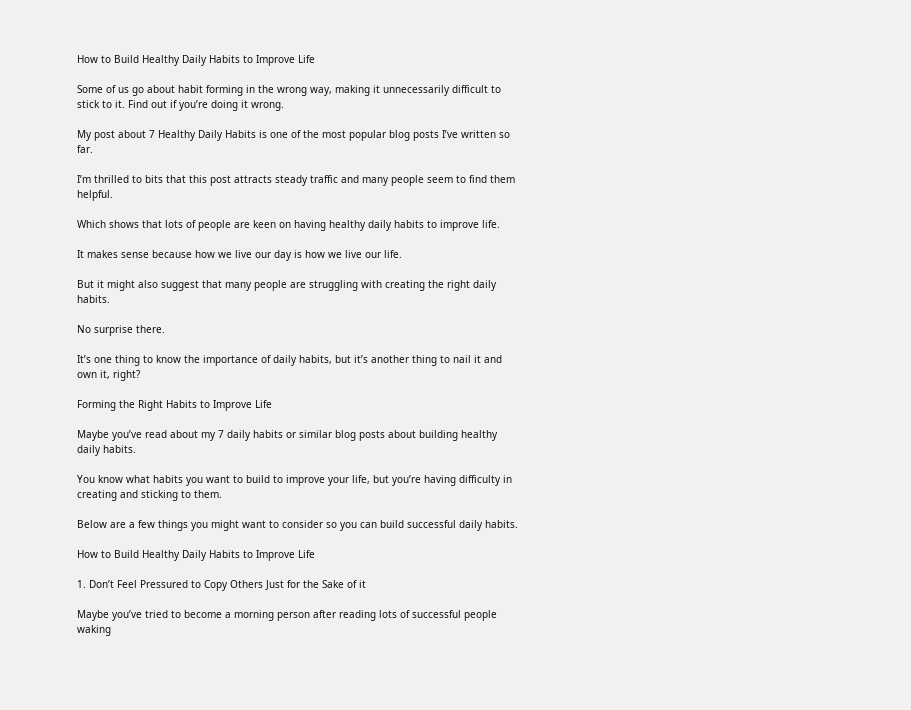How to Build Healthy Daily Habits to Improve Life

Some of us go about habit forming in the wrong way, making it unnecessarily difficult to stick to it. Find out if you’re doing it wrong.

My post about 7 Healthy Daily Habits is one of the most popular blog posts I’ve written so far.

I’m thrilled to bits that this post attracts steady traffic and many people seem to find them helpful.

Which shows that lots of people are keen on having healthy daily habits to improve life.

It makes sense because how we live our day is how we live our life.

But it might also suggest that many people are struggling with creating the right daily habits.

No surprise there.

It’s one thing to know the importance of daily habits, but it’s another thing to nail it and own it, right?

Forming the Right Habits to Improve Life

Maybe you’ve read about my 7 daily habits or similar blog posts about building healthy daily habits.

You know what habits you want to build to improve your life, but you’re having difficulty in creating and sticking to them.

Below are a few things you might want to consider so you can build successful daily habits.

How to Build Healthy Daily Habits to Improve Life

1. Don’t Feel Pressured to Copy Others Just for the Sake of it

Maybe you’ve tried to become a morning person after reading lots of successful people waking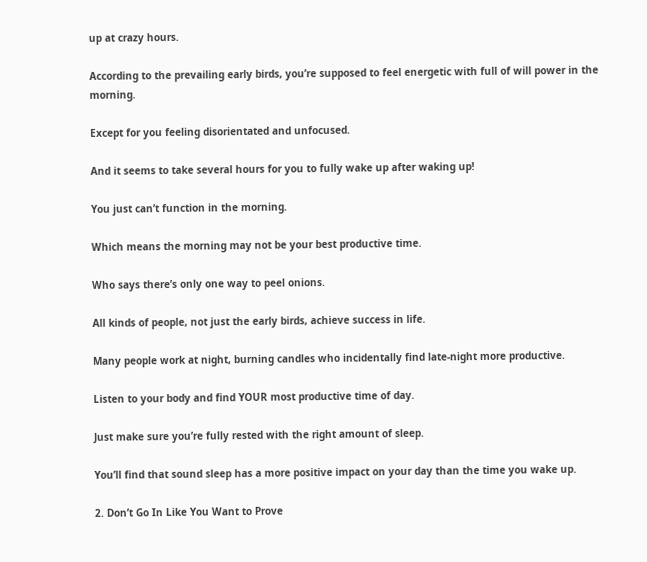up at crazy hours.

According to the prevailing early birds, you’re supposed to feel energetic with full of will power in the morning.

Except for you feeling disorientated and unfocused.

And it seems to take several hours for you to fully wake up after waking up!

You just can’t function in the morning.

Which means the morning may not be your best productive time.

Who says there’s only one way to peel onions.

All kinds of people, not just the early birds, achieve success in life.

Many people work at night, burning candles who incidentally find late-night more productive.

Listen to your body and find YOUR most productive time of day.

Just make sure you’re fully rested with the right amount of sleep.

You’ll find that sound sleep has a more positive impact on your day than the time you wake up.

2. Don’t Go In Like You Want to Prove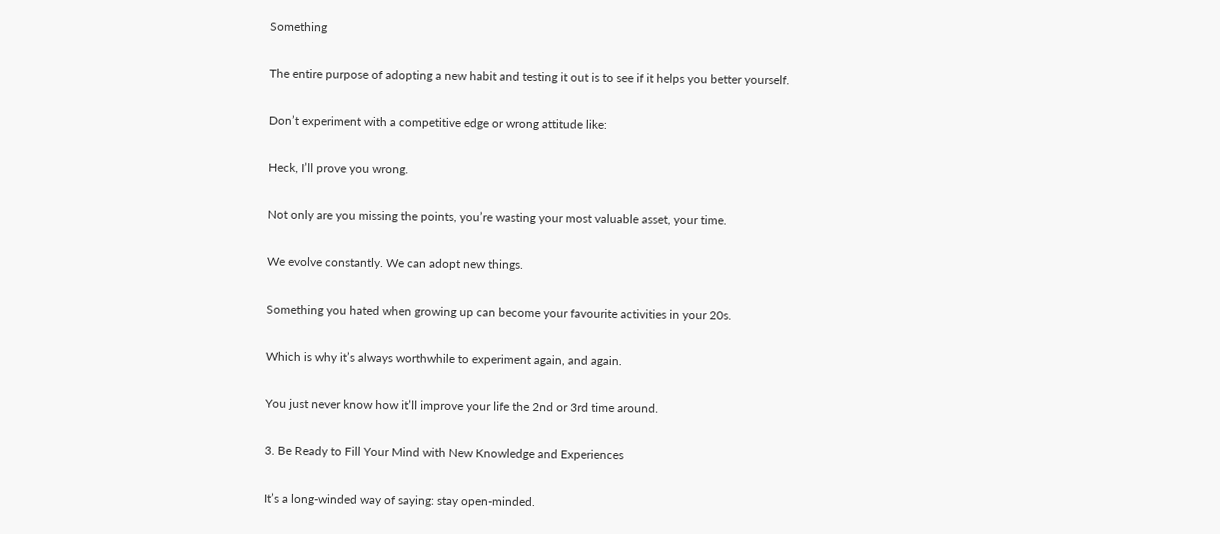Something

The entire purpose of adopting a new habit and testing it out is to see if it helps you better yourself.

Don’t experiment with a competitive edge or wrong attitude like:

Heck, I’ll prove you wrong.

Not only are you missing the points, you’re wasting your most valuable asset, your time.

We evolve constantly. We can adopt new things.

Something you hated when growing up can become your favourite activities in your 20s.

Which is why it’s always worthwhile to experiment again, and again.

You just never know how it’ll improve your life the 2nd or 3rd time around.

3. Be Ready to Fill Your Mind with New Knowledge and Experiences

It’s a long-winded way of saying: stay open-minded.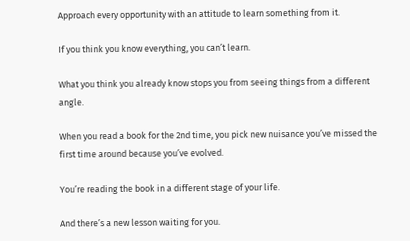Approach every opportunity with an attitude to learn something from it.

If you think you know everything, you can’t learn.

What you think you already know stops you from seeing things from a different angle.

When you read a book for the 2nd time, you pick new nuisance you’ve missed the first time around because you’ve evolved.

You’re reading the book in a different stage of your life.

And there’s a new lesson waiting for you.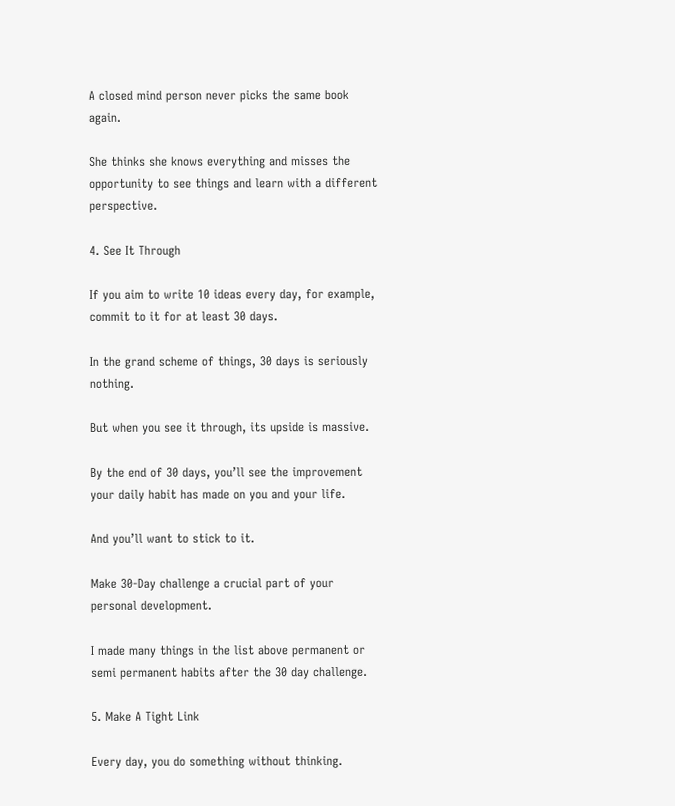A closed mind person never picks the same book again.

She thinks she knows everything and misses the opportunity to see things and learn with a different perspective.

4. See It Through

If you aim to write 10 ideas every day, for example, commit to it for at least 30 days.

In the grand scheme of things, 30 days is seriously nothing.

But when you see it through, its upside is massive.

By the end of 30 days, you’ll see the improvement your daily habit has made on you and your life.

And you’ll want to stick to it.

Make 30-Day challenge a crucial part of your personal development.

I made many things in the list above permanent or semi permanent habits after the 30 day challenge.

5. Make A Tight Link

Every day, you do something without thinking.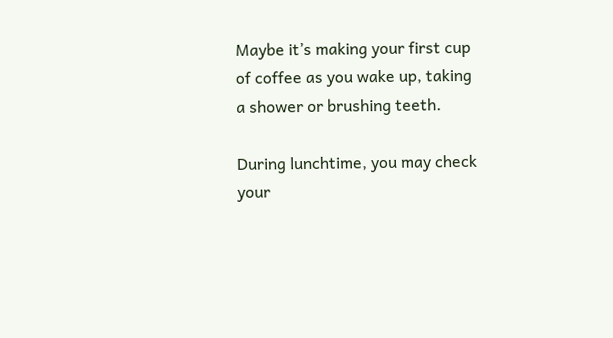Maybe it’s making your first cup of coffee as you wake up, taking a shower or brushing teeth.

During lunchtime, you may check your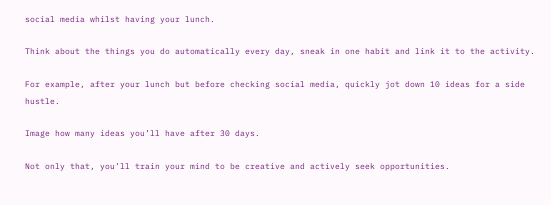social media whilst having your lunch.

Think about the things you do automatically every day, sneak in one habit and link it to the activity.

For example, after your lunch but before checking social media, quickly jot down 10 ideas for a side hustle.

Image how many ideas you’ll have after 30 days.

Not only that, you’ll train your mind to be creative and actively seek opportunities.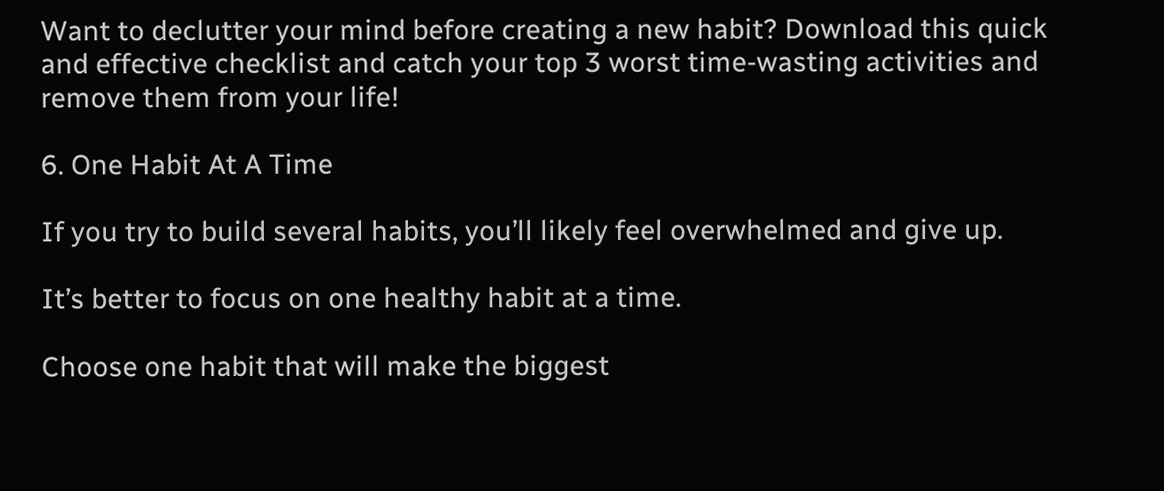Want to declutter your mind before creating a new habit? Download this quick and effective checklist and catch your top 3 worst time-wasting activities and remove them from your life!

6. One Habit At A Time

If you try to build several habits, you’ll likely feel overwhelmed and give up.

It’s better to focus on one healthy habit at a time.

Choose one habit that will make the biggest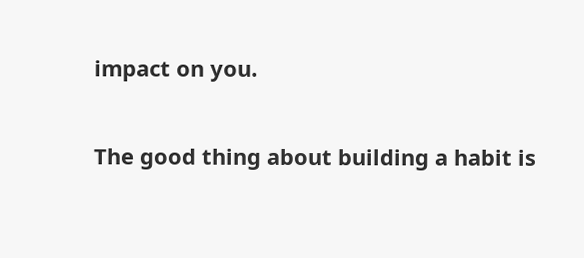impact on you.

The good thing about building a habit is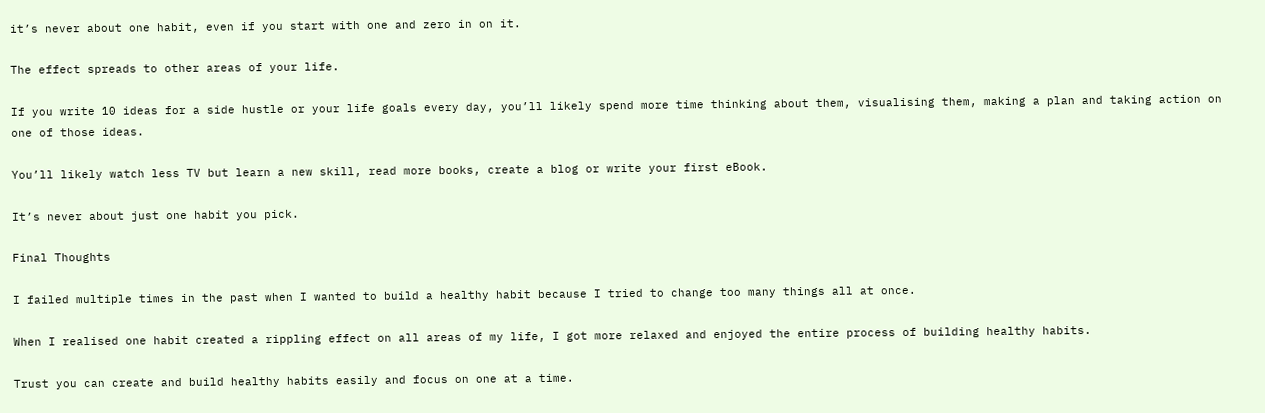it’s never about one habit, even if you start with one and zero in on it.

The effect spreads to other areas of your life.

If you write 10 ideas for a side hustle or your life goals every day, you’ll likely spend more time thinking about them, visualising them, making a plan and taking action on one of those ideas.

You’ll likely watch less TV but learn a new skill, read more books, create a blog or write your first eBook.

It’s never about just one habit you pick.

Final Thoughts

I failed multiple times in the past when I wanted to build a healthy habit because I tried to change too many things all at once.

When I realised one habit created a rippling effect on all areas of my life, I got more relaxed and enjoyed the entire process of building healthy habits.

Trust you can create and build healthy habits easily and focus on one at a time.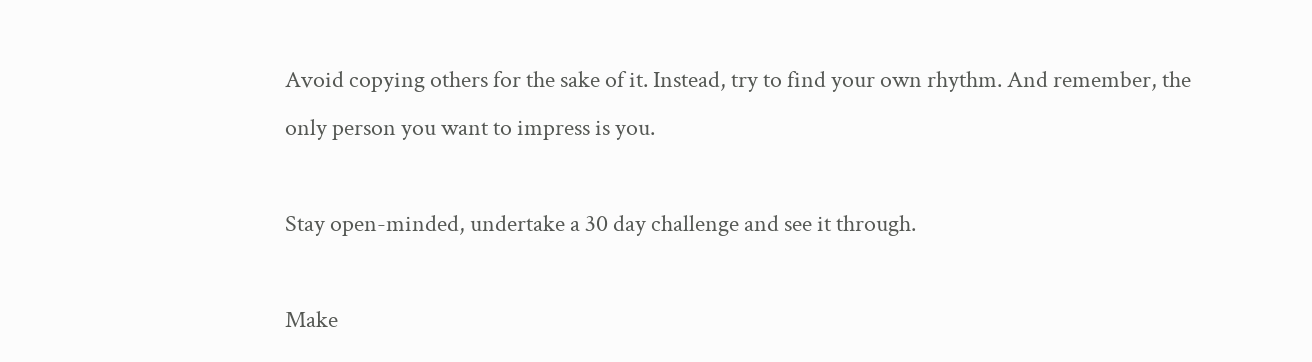Avoid copying others for the sake of it. Instead, try to find your own rhythm. And remember, the only person you want to impress is you.

Stay open-minded, undertake a 30 day challenge and see it through.

Make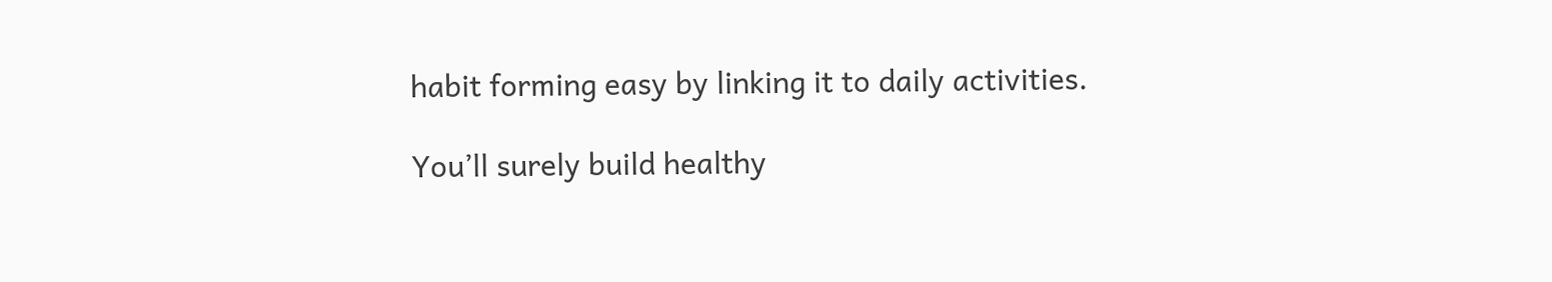habit forming easy by linking it to daily activities.

You’ll surely build healthy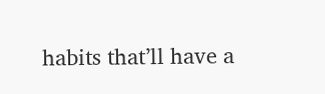habits that’ll have a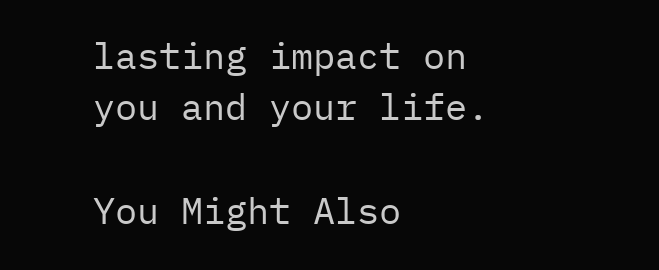lasting impact on you and your life.

You Might Also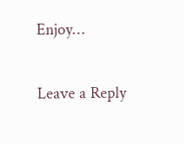Enjoy…

Leave a Reply